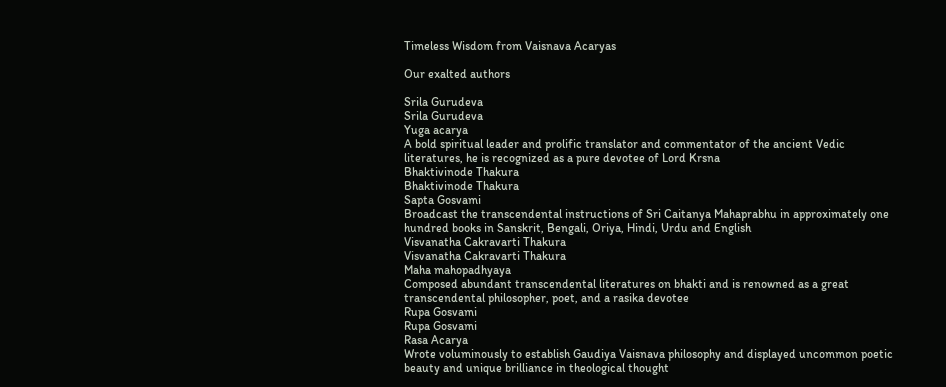Timeless Wisdom from Vaisnava Acaryas

Our exalted authors

Srila Gurudeva
Srila Gurudeva
Yuga acarya
A bold spiritual leader and prolific translator and commentator of the ancient Vedic literatures, he is recognized as a pure devotee of Lord Krsna
Bhaktivinode Thakura
Bhaktivinode Thakura
Sapta Gosvami
Broadcast the transcendental instructions of Sri Caitanya Mahaprabhu in approximately one hundred books in Sanskrit, Bengali, Oriya, Hindi, Urdu and English
Visvanatha Cakravarti Thakura
Visvanatha Cakravarti Thakura
Maha mahopadhyaya
Composed abundant transcendental literatures on bhakti and is renowned as a great transcendental philosopher, poet, and a rasika devotee
Rupa Gosvami
Rupa Gosvami
Rasa Acarya
Wrote voluminously to establish Gaudiya Vaisnava philosophy and displayed uncommon poetic beauty and unique brilliance in theological thought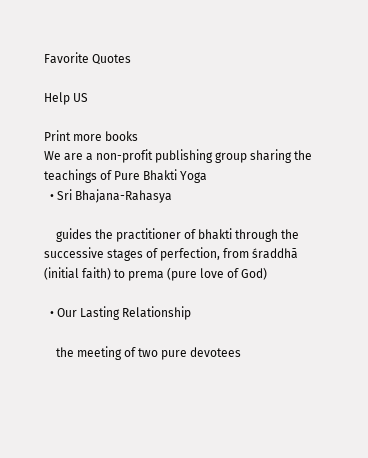Favorite Quotes

Help US

Print more books
We are a non-profit publishing group sharing the teachings of Pure Bhakti Yoga
  • Sri Bhajana-Rahasya

    guides the practitioner of bhakti through the successive stages of perfection, from śraddhā (initial faith) to prema (pure love of God)

  • Our Lasting Relationship

    the meeting of two pure devotees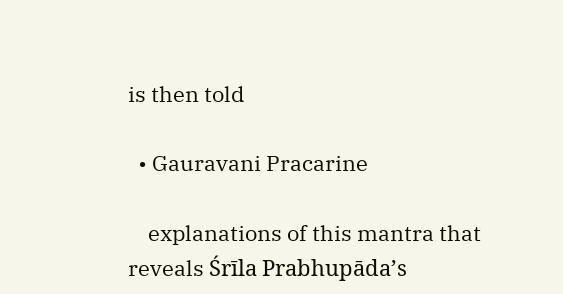is then told

  • Gauravani Pracarine

    explanations of this mantra that reveals Śrīla Prabhupāda’s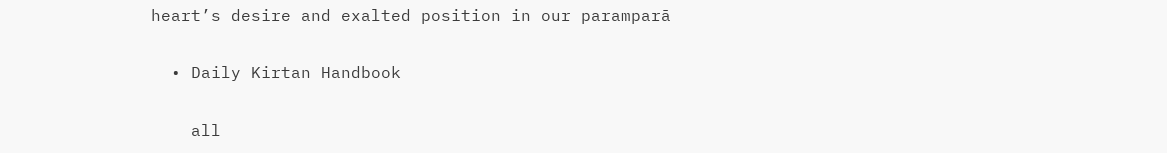heart’s desire and exalted position in our paramparā

  • Daily Kirtan Handbook

    all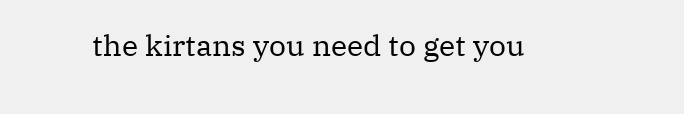the kirtans you need to get you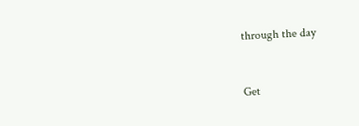through the day



Get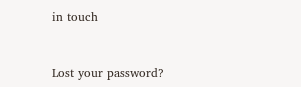in touch


Lost your password?